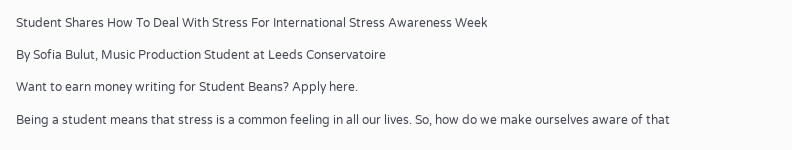Student Shares How To Deal With Stress For International Stress Awareness Week

By Sofia Bulut, Music Production Student at Leeds Conservatoire

Want to earn money writing for Student Beans? Apply here.

Being a student means that stress is a common feeling in all our lives. So, how do we make ourselves aware of that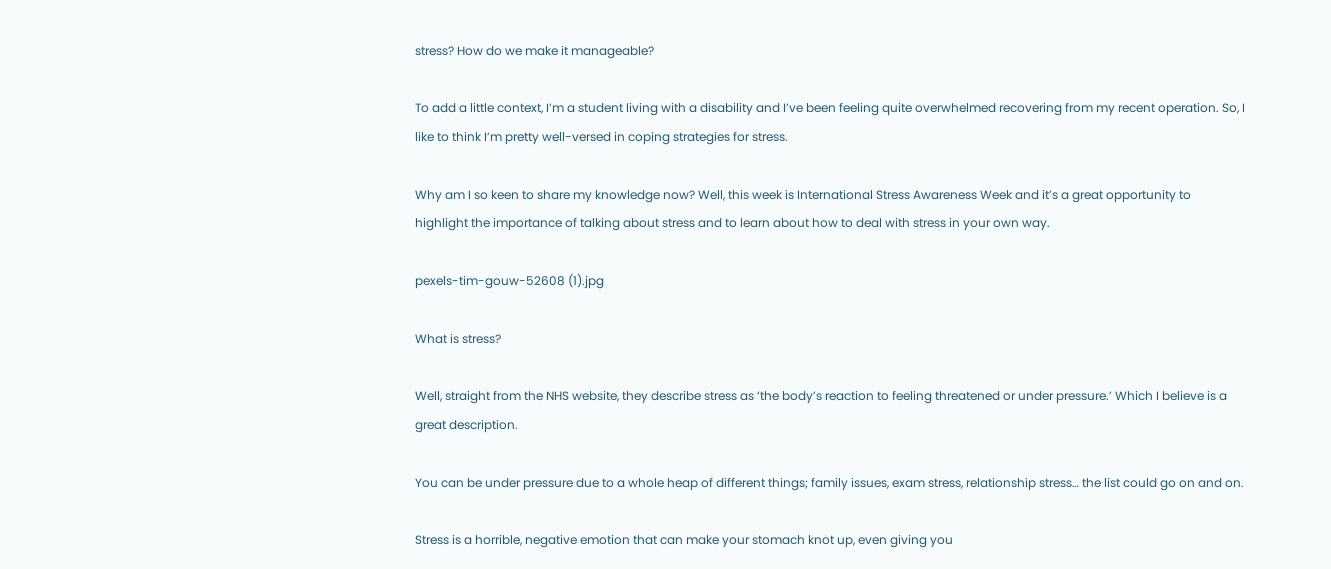stress? How do we make it manageable?

To add a little context, I’m a student living with a disability and I’ve been feeling quite overwhelmed recovering from my recent operation. So, I like to think I’m pretty well-versed in coping strategies for stress.

Why am I so keen to share my knowledge now? Well, this week is International Stress Awareness Week and it’s a great opportunity to highlight the importance of talking about stress and to learn about how to deal with stress in your own way.

pexels-tim-gouw-52608 (1).jpg

What is stress?

Well, straight from the NHS website, they describe stress as ‘the body’s reaction to feeling threatened or under pressure.’ Which I believe is a great description.

You can be under pressure due to a whole heap of different things; family issues, exam stress, relationship stress… the list could go on and on.

Stress is a horrible, negative emotion that can make your stomach knot up, even giving you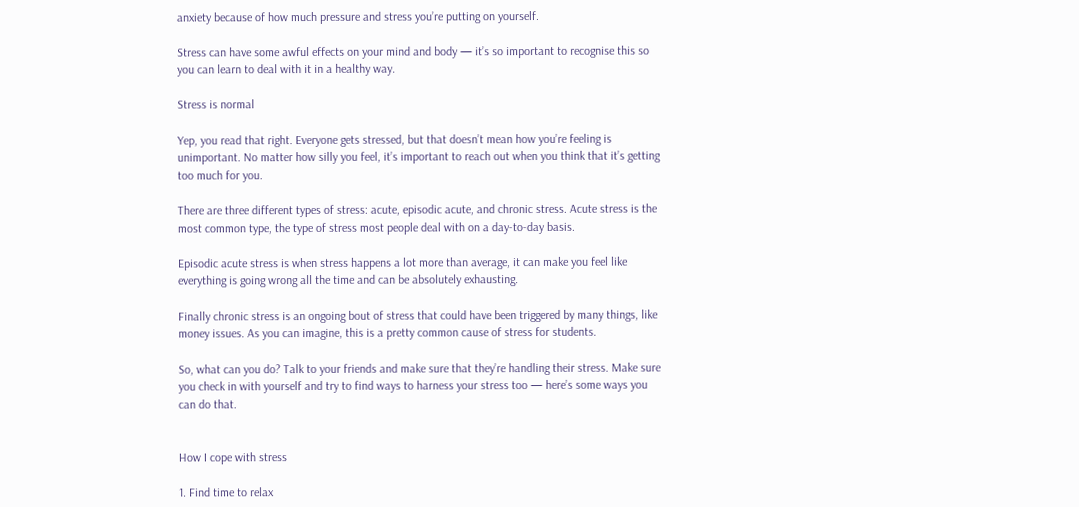anxiety because of how much pressure and stress you’re putting on yourself.

Stress can have some awful effects on your mind and body — it’s so important to recognise this so you can learn to deal with it in a healthy way.

Stress is normal

Yep, you read that right. Everyone gets stressed, but that doesn’t mean how you’re feeling is unimportant. No matter how silly you feel, it’s important to reach out when you think that it’s getting too much for you.

There are three different types of stress: acute, episodic acute, and chronic stress. Acute stress is the most common type, the type of stress most people deal with on a day-to-day basis.

Episodic acute stress is when stress happens a lot more than average, it can make you feel like everything is going wrong all the time and can be absolutely exhausting.

Finally chronic stress is an ongoing bout of stress that could have been triggered by many things, like money issues. As you can imagine, this is a pretty common cause of stress for students.

So, what can you do? Talk to your friends and make sure that they’re handling their stress. Make sure you check in with yourself and try to find ways to harness your stress too — here’s some ways you can do that.


How I cope with stress

1. Find time to relax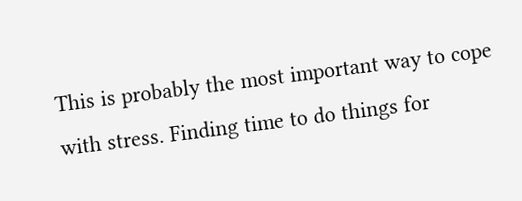This is probably the most important way to cope with stress. Finding time to do things for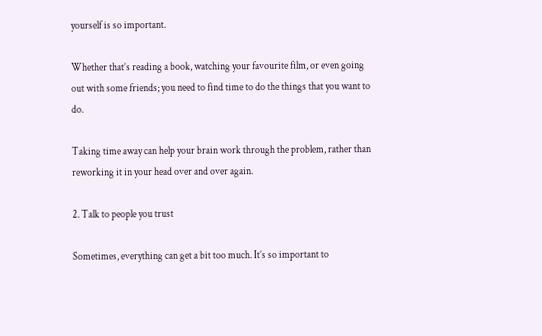yourself is so important.

Whether that’s reading a book, watching your favourite film, or even going out with some friends; you need to find time to do the things that you want to do.

Taking time away can help your brain work through the problem, rather than reworking it in your head over and over again.

2. Talk to people you trust

Sometimes, everything can get a bit too much. It’s so important to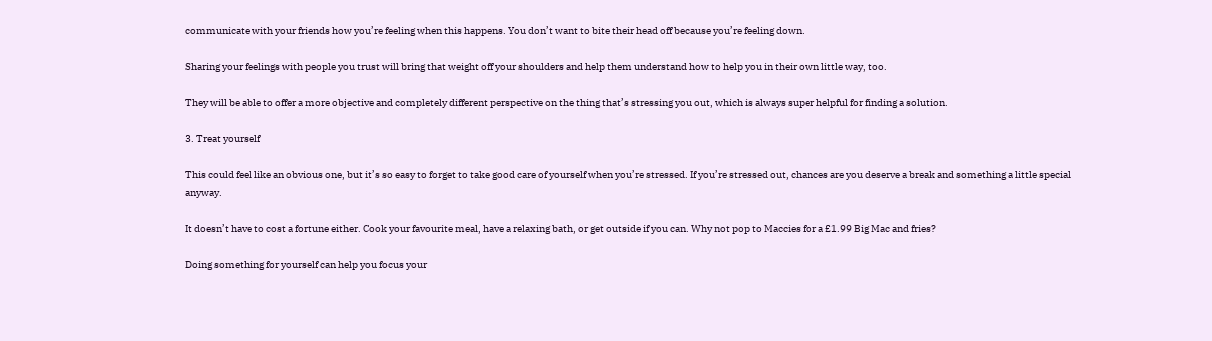communicate with your friends how you’re feeling when this happens. You don’t want to bite their head off because you’re feeling down.

Sharing your feelings with people you trust will bring that weight off your shoulders and help them understand how to help you in their own little way, too.

They will be able to offer a more objective and completely different perspective on the thing that’s stressing you out, which is always super helpful for finding a solution.

3. Treat yourself

This could feel like an obvious one, but it’s so easy to forget to take good care of yourself when you’re stressed. If you’re stressed out, chances are you deserve a break and something a little special anyway.

It doesn’t have to cost a fortune either. Cook your favourite meal, have a relaxing bath, or get outside if you can. Why not pop to Maccies for a £1.99 Big Mac and fries?

Doing something for yourself can help you focus your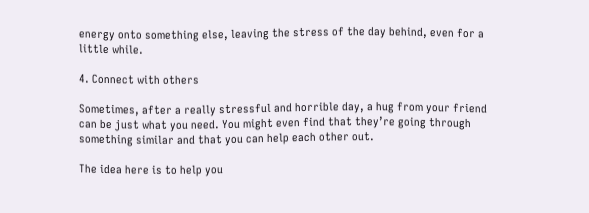energy onto something else, leaving the stress of the day behind, even for a little while.

4. Connect with others

Sometimes, after a really stressful and horrible day, a hug from your friend can be just what you need. You might even find that they’re going through something similar and that you can help each other out.

The idea here is to help you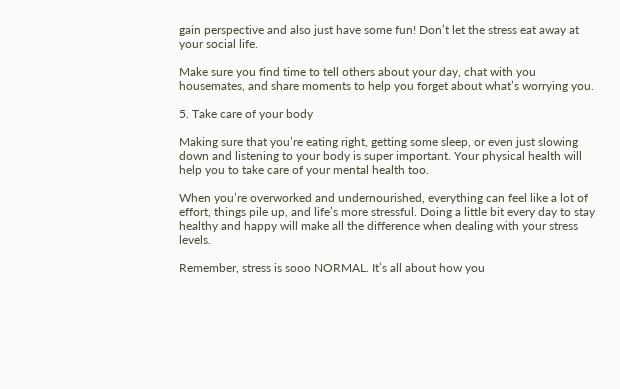gain perspective and also just have some fun! Don’t let the stress eat away at your social life.

Make sure you find time to tell others about your day, chat with you housemates, and share moments to help you forget about what’s worrying you.

5. Take care of your body

Making sure that you’re eating right, getting some sleep, or even just slowing down and listening to your body is super important. Your physical health will help you to take care of your mental health too.

When you’re overworked and undernourished, everything can feel like a lot of effort, things pile up, and life’s more stressful. Doing a little bit every day to stay healthy and happy will make all the difference when dealing with your stress levels.

Remember, stress is sooo NORMAL. It’s all about how you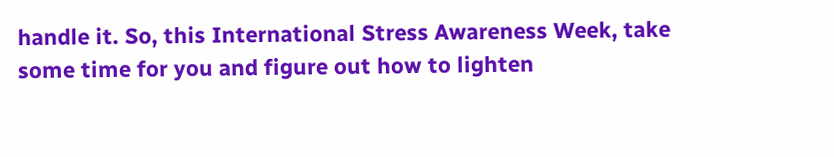handle it. So, this International Stress Awareness Week, take some time for you and figure out how to lighten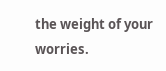the weight of your worries.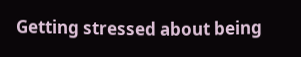Getting stressed about being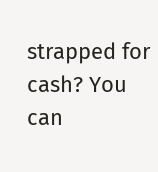strapped for cash? You can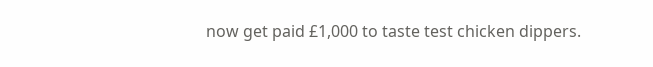now get paid £1,000 to taste test chicken dippers.